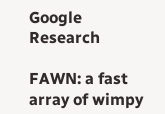Google Research

FAWN: a fast array of wimpy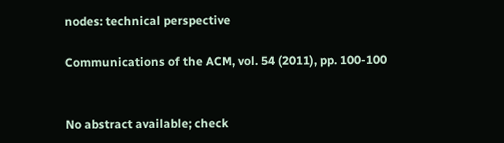nodes: technical perspective

Communications of the ACM, vol. 54 (2011), pp. 100-100


No abstract available; check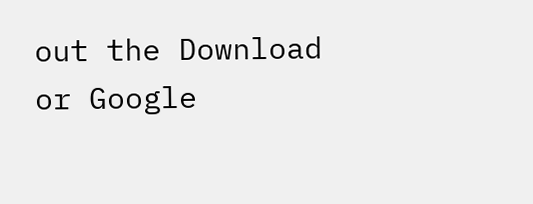out the Download or Google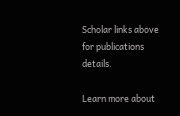Scholar links above for publications details.

Learn more about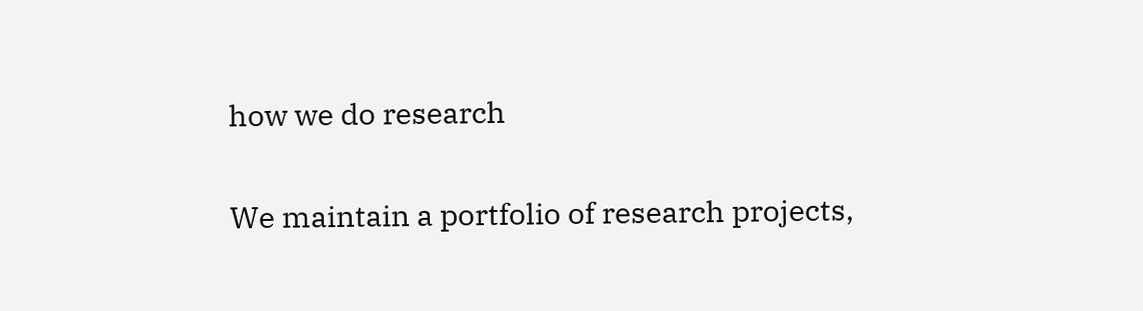how we do research

We maintain a portfolio of research projects,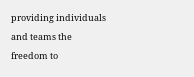providing individuals and teams the freedom to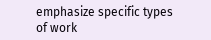emphasize specific types of work